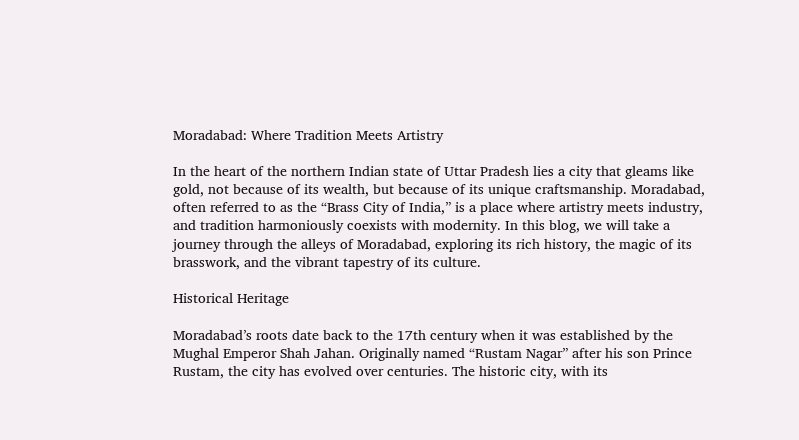Moradabad: Where Tradition Meets Artistry

In the heart of the northern Indian state of Uttar Pradesh lies a city that gleams like gold, not because of its wealth, but because of its unique craftsmanship. Moradabad, often referred to as the “Brass City of India,” is a place where artistry meets industry, and tradition harmoniously coexists with modernity. In this blog, we will take a journey through the alleys of Moradabad, exploring its rich history, the magic of its brasswork, and the vibrant tapestry of its culture.

Historical Heritage

Moradabad’s roots date back to the 17th century when it was established by the Mughal Emperor Shah Jahan. Originally named “Rustam Nagar” after his son Prince Rustam, the city has evolved over centuries. The historic city, with its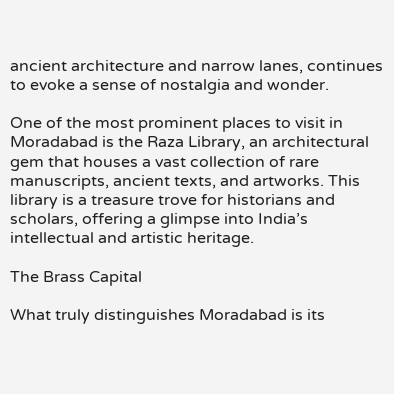ancient architecture and narrow lanes, continues to evoke a sense of nostalgia and wonder.

One of the most prominent places to visit in Moradabad is the Raza Library, an architectural gem that houses a vast collection of rare manuscripts, ancient texts, and artworks. This library is a treasure trove for historians and scholars, offering a glimpse into India’s intellectual and artistic heritage.

The Brass Capital

What truly distinguishes Moradabad is its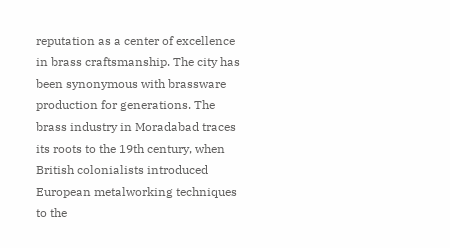reputation as a center of excellence in brass craftsmanship. The city has been synonymous with brassware production for generations. The brass industry in Moradabad traces its roots to the 19th century, when British colonialists introduced European metalworking techniques to the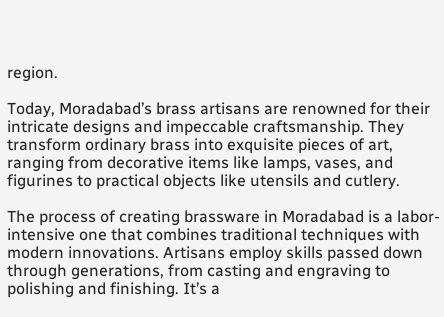region.

Today, Moradabad’s brass artisans are renowned for their intricate designs and impeccable craftsmanship. They transform ordinary brass into exquisite pieces of art, ranging from decorative items like lamps, vases, and figurines to practical objects like utensils and cutlery.

The process of creating brassware in Moradabad is a labor-intensive one that combines traditional techniques with modern innovations. Artisans employ skills passed down through generations, from casting and engraving to polishing and finishing. It’s a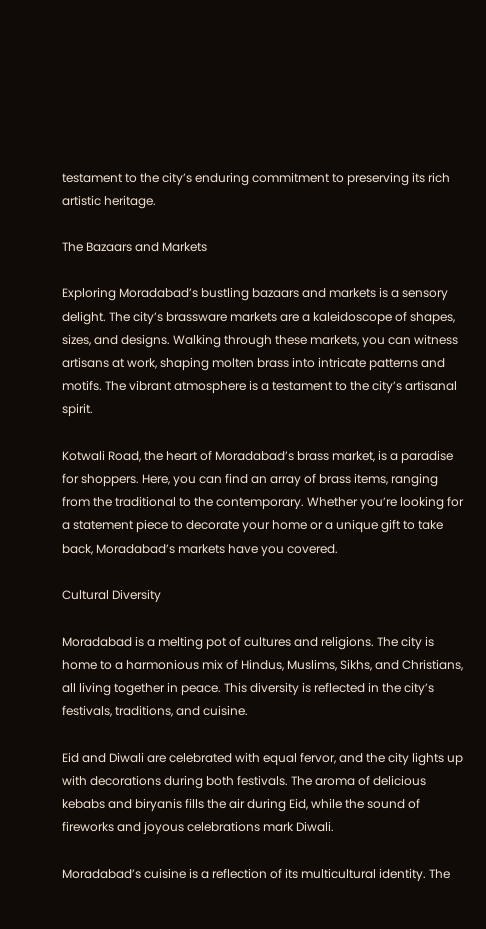testament to the city’s enduring commitment to preserving its rich artistic heritage.

The Bazaars and Markets

Exploring Moradabad’s bustling bazaars and markets is a sensory delight. The city’s brassware markets are a kaleidoscope of shapes, sizes, and designs. Walking through these markets, you can witness artisans at work, shaping molten brass into intricate patterns and motifs. The vibrant atmosphere is a testament to the city’s artisanal spirit.

Kotwali Road, the heart of Moradabad’s brass market, is a paradise for shoppers. Here, you can find an array of brass items, ranging from the traditional to the contemporary. Whether you’re looking for a statement piece to decorate your home or a unique gift to take back, Moradabad’s markets have you covered.

Cultural Diversity

Moradabad is a melting pot of cultures and religions. The city is home to a harmonious mix of Hindus, Muslims, Sikhs, and Christians, all living together in peace. This diversity is reflected in the city’s festivals, traditions, and cuisine.

Eid and Diwali are celebrated with equal fervor, and the city lights up with decorations during both festivals. The aroma of delicious kebabs and biryanis fills the air during Eid, while the sound of fireworks and joyous celebrations mark Diwali.

Moradabad’s cuisine is a reflection of its multicultural identity. The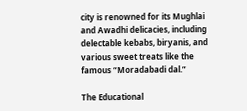city is renowned for its Mughlai and Awadhi delicacies, including delectable kebabs, biryanis, and various sweet treats like the famous “Moradabadi dal.”

The Educational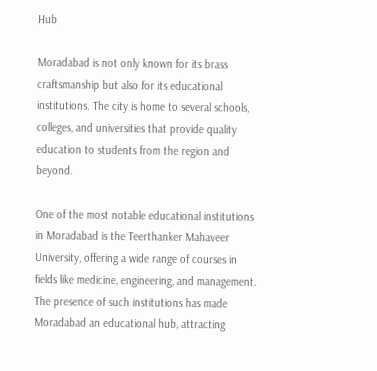Hub

Moradabad is not only known for its brass craftsmanship but also for its educational institutions. The city is home to several schools, colleges, and universities that provide quality education to students from the region and beyond.

One of the most notable educational institutions in Moradabad is the Teerthanker Mahaveer University, offering a wide range of courses in fields like medicine, engineering, and management. The presence of such institutions has made Moradabad an educational hub, attracting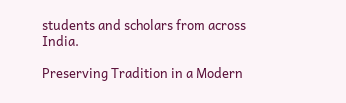students and scholars from across India.

Preserving Tradition in a Modern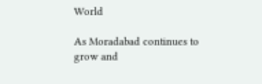World

As Moradabad continues to grow and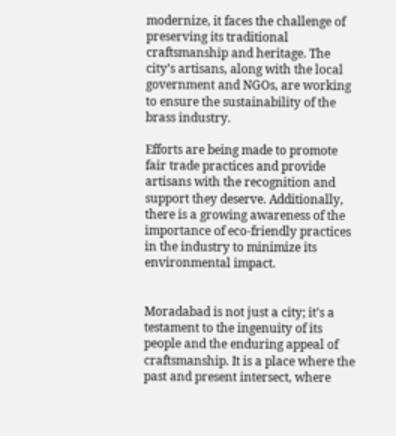modernize, it faces the challenge of preserving its traditional craftsmanship and heritage. The city’s artisans, along with the local government and NGOs, are working to ensure the sustainability of the brass industry.

Efforts are being made to promote fair trade practices and provide artisans with the recognition and support they deserve. Additionally, there is a growing awareness of the importance of eco-friendly practices in the industry to minimize its environmental impact.


Moradabad is not just a city; it’s a testament to the ingenuity of its people and the enduring appeal of craftsmanship. It is a place where the past and present intersect, where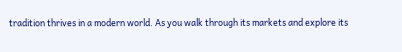tradition thrives in a modern world. As you walk through its markets and explore its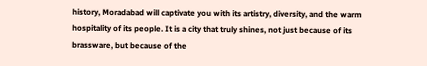history, Moradabad will captivate you with its artistry, diversity, and the warm hospitality of its people. It is a city that truly shines, not just because of its brassware, but because of the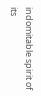indomitable spirit of its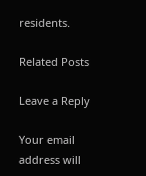residents.

Related Posts

Leave a Reply

Your email address will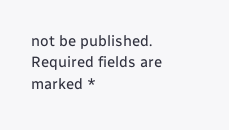not be published. Required fields are marked *